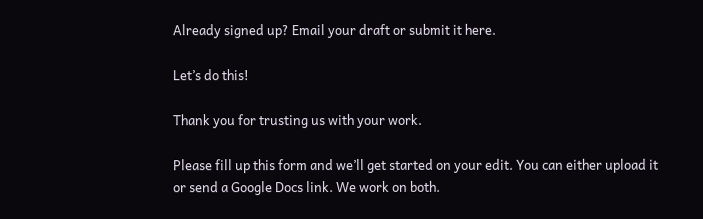Already signed up? Email your draft or submit it here.

Let’s do this!

Thank you for trusting us with your work.

Please fill up this form and we’ll get started on your edit. You can either upload it or send a Google Docs link. We work on both.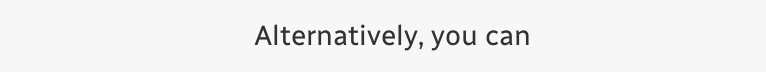Alternatively, you can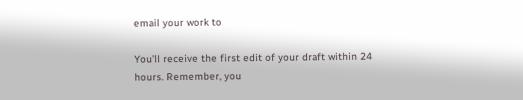email your work to

You’ll receive the first edit of your draft within 24 hours. Remember, you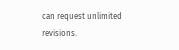can request unlimited revisions.